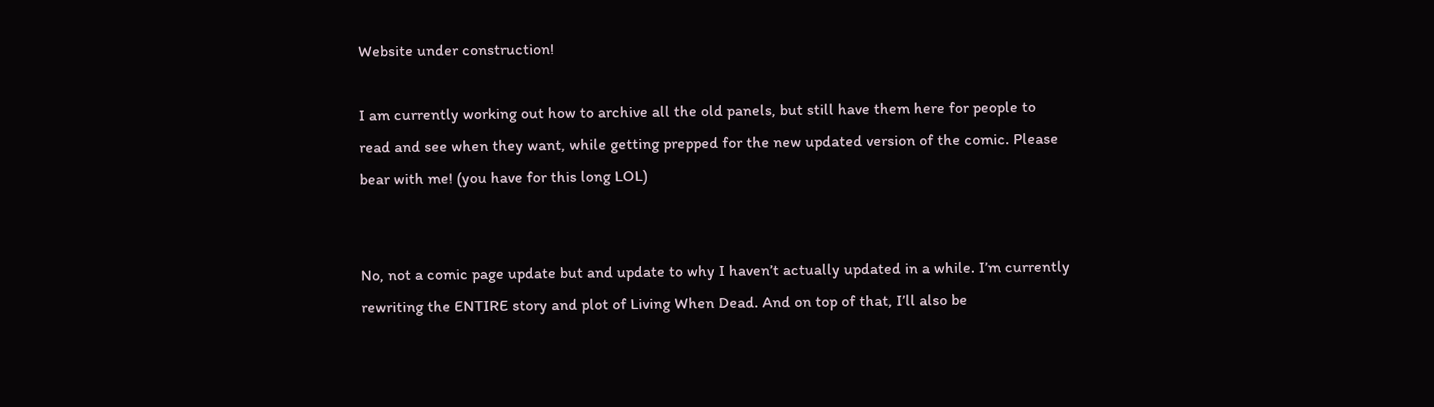Website under construction!

I am currently working out how to archive all the old panels, but still have them here for people to read and see when they want, while getting prepped for the new updated version of the comic. Please bear with me! (you have for this long LOL)


No, not a comic page update but and update to why I haven’t actually updated in a while. I’m currently rewriting the ENTIRE story and plot of Living When Dead. And on top of that, I’ll also be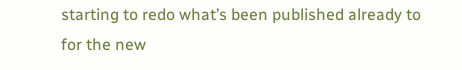starting to redo what’s been published already to for the new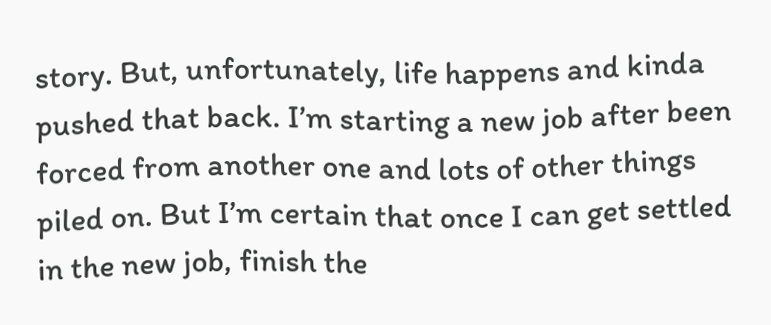story. But, unfortunately, life happens and kinda pushed that back. I’m starting a new job after been forced from another one and lots of other things piled on. But I’m certain that once I can get settled in the new job, finish the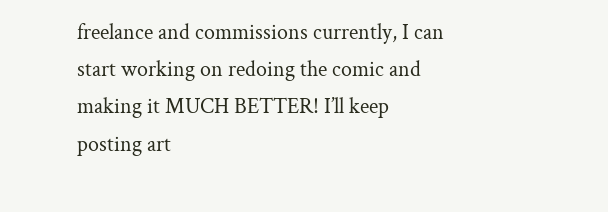freelance and commissions currently, I can start working on redoing the comic and making it MUCH BETTER! I’ll keep posting art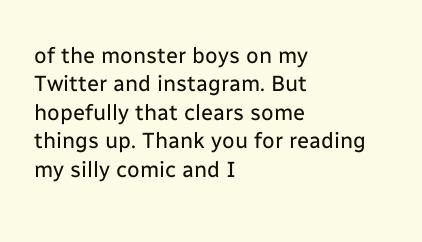of the monster boys on my Twitter and instagram. But hopefully that clears some things up. Thank you for reading my silly comic and I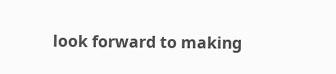look forward to making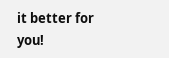it better for you!